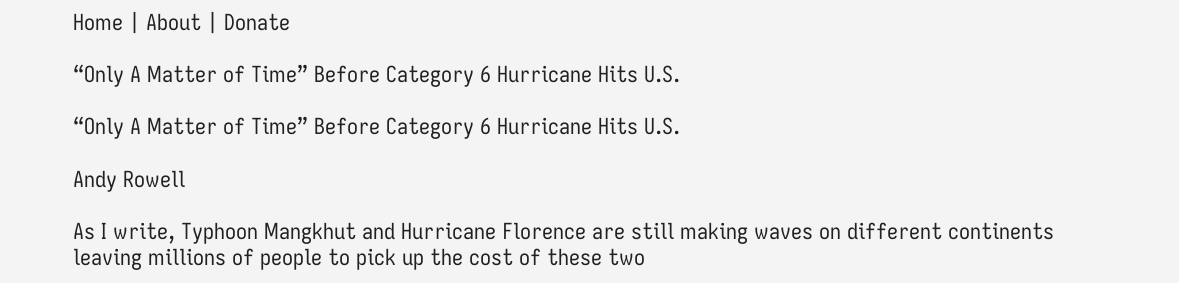Home | About | Donate

“Only A Matter of Time” Before Category 6 Hurricane Hits U.S.

“Only A Matter of Time” Before Category 6 Hurricane Hits U.S.

Andy Rowell

As I write, Typhoon Mangkhut and Hurricane Florence are still making waves on different continents leaving millions of people to pick up the cost of these two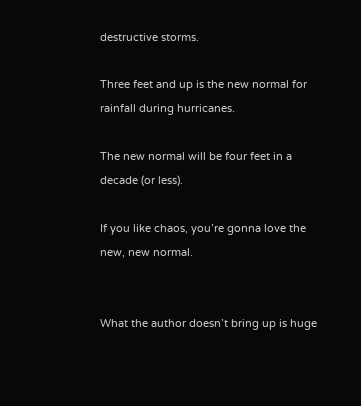destructive storms.

Three feet and up is the new normal for rainfall during hurricanes.

The new normal will be four feet in a decade (or less).

If you like chaos, you’re gonna love the new, new normal.


What the author doesn’t bring up is huge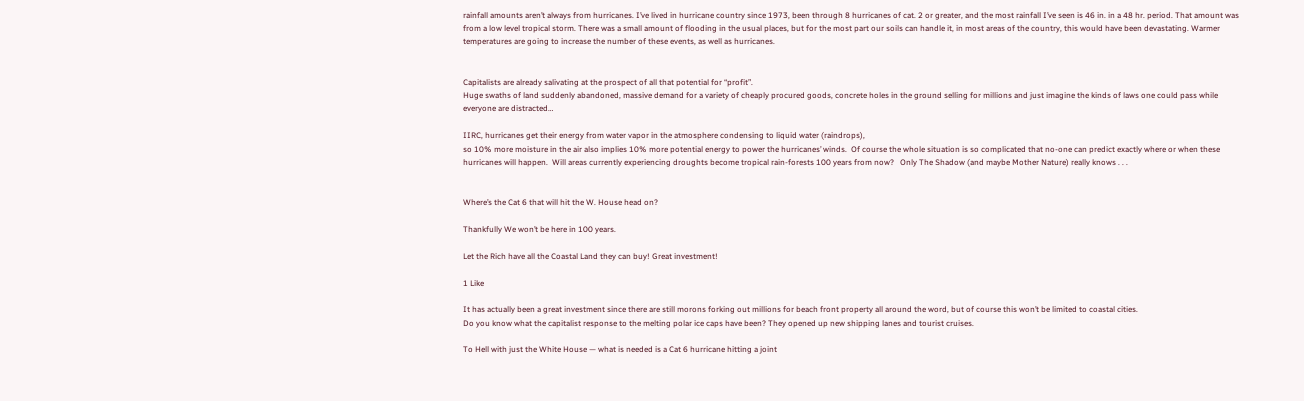rainfall amounts aren’t always from hurricanes. I’ve lived in hurricane country since 1973, been through 8 hurricanes of cat. 2 or greater, and the most rainfall I’ve seen is 46 in. in a 48 hr. period. That amount was from a low level tropical storm. There was a small amount of flooding in the usual places, but for the most part our soils can handle it, in most areas of the country, this would have been devastating. Warmer temperatures are going to increase the number of these events, as well as hurricanes.


Capitalists are already salivating at the prospect of all that potential for “profit”.
Huge swaths of land suddenly abandoned, massive demand for a variety of cheaply procured goods, concrete holes in the ground selling for millions and just imagine the kinds of laws one could pass while everyone are distracted…

IIRC, hurricanes get their energy from water vapor in the atmosphere condensing to liquid water (raindrops),
so 10% more moisture in the air also implies 10% more potential energy to power the hurricanes’ winds.  Of course the whole situation is so complicated that no-one can predict exactly where or when these hurricanes will happen.  Will areas currently experiencing droughts become tropical rain-forests 100 years from now?   Only The Shadow (and maybe Mother Nature) really knows . . .


Where’s the Cat 6 that will hit the W. House head on?

Thankfully We won’t be here in 100 years.

Let the Rich have all the Coastal Land they can buy! Great investment!

1 Like

It has actually been a great investment since there are still morons forking out millions for beach front property all around the word, but of course this won’t be limited to coastal cities.
Do you know what the capitalist response to the melting polar ice caps have been? They opened up new shipping lanes and tourist cruises.

To Hell with just the White House — what is needed is a Cat 6 hurricane hitting a joint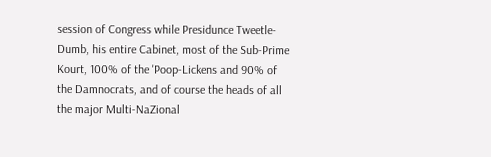session of Congress while Presidunce Tweetle-Dumb, his entire Cabinet, most of the Sub-Prime Kourt, 100% of the 'Poop-Lickens and 90% of the Damnocrats, and of course the heads of all the major Multi-NaZional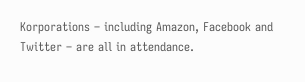Korporations – including Amazon, Facebook and Twitter – are all in attendance.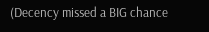(Decency missed a BIG chance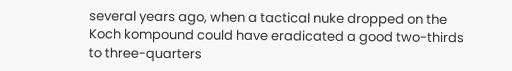several years ago, when a tactical nuke dropped on the Koch kompound could have eradicated a good two-thirds to three-quarters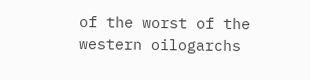of the worst of the western oilogarchs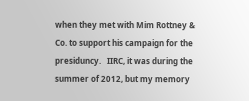when they met with Mim Rottney & Co. to support his campaign for the presiduncy.   IIRC, it was during the summer of 2012, but my memory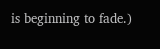is beginning to fade.)